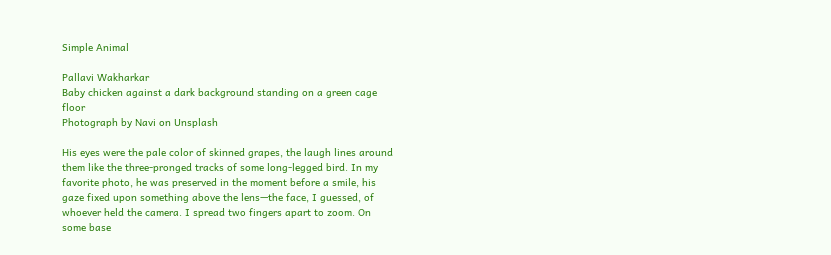Simple Animal

Pallavi Wakharkar
Baby chicken against a dark background standing on a green cage floor
Photograph by Navi on Unsplash

His eyes were the pale color of skinned grapes, the laugh lines around them like the three-pronged tracks of some long-legged bird. In my favorite photo, he was preserved in the moment before a smile, his gaze fixed upon something above the lens—the face, I guessed, of whoever held the camera. I spread two fingers apart to zoom. On some base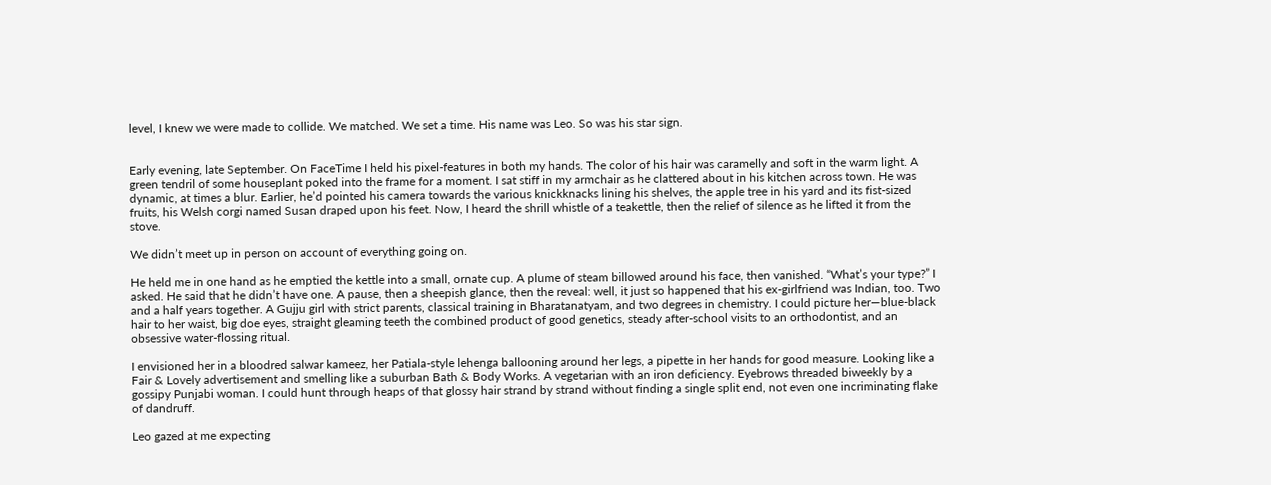level, I knew we were made to collide. We matched. We set a time. His name was Leo. So was his star sign.


Early evening, late September. On FaceTime I held his pixel-features in both my hands. The color of his hair was caramelly and soft in the warm light. A green tendril of some houseplant poked into the frame for a moment. I sat stiff in my armchair as he clattered about in his kitchen across town. He was dynamic, at times a blur. Earlier, he’d pointed his camera towards the various knickknacks lining his shelves, the apple tree in his yard and its fist-sized fruits, his Welsh corgi named Susan draped upon his feet. Now, I heard the shrill whistle of a teakettle, then the relief of silence as he lifted it from the stove.

We didn’t meet up in person on account of everything going on.

He held me in one hand as he emptied the kettle into a small, ornate cup. A plume of steam billowed around his face, then vanished. “What’s your type?” I asked. He said that he didn’t have one. A pause, then a sheepish glance, then the reveal: well, it just so happened that his ex-girlfriend was Indian, too. Two and a half years together. A Gujju girl with strict parents, classical training in Bharatanatyam, and two degrees in chemistry. I could picture her—blue-black hair to her waist, big doe eyes, straight gleaming teeth the combined product of good genetics, steady after-school visits to an orthodontist, and an obsessive water-flossing ritual.

I envisioned her in a bloodred salwar kameez, her Patiala-style lehenga ballooning around her legs, a pipette in her hands for good measure. Looking like a Fair & Lovely advertisement and smelling like a suburban Bath & Body Works. A vegetarian with an iron deficiency. Eyebrows threaded biweekly by a gossipy Punjabi woman. I could hunt through heaps of that glossy hair strand by strand without finding a single split end, not even one incriminating flake of dandruff.

Leo gazed at me expecting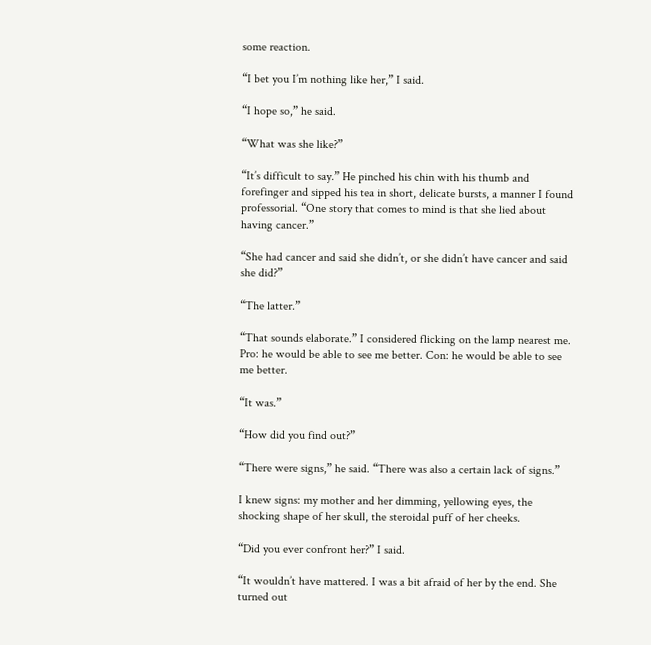some reaction.

“I bet you I’m nothing like her,” I said.

“I hope so,” he said.

“What was she like?”

“It’s difficult to say.” He pinched his chin with his thumb and forefinger and sipped his tea in short, delicate bursts, a manner I found professorial. “One story that comes to mind is that she lied about having cancer.”

“She had cancer and said she didn’t, or she didn’t have cancer and said she did?”

“The latter.”

“That sounds elaborate.” I considered flicking on the lamp nearest me. Pro: he would be able to see me better. Con: he would be able to see me better.

“It was.”

“How did you find out?”

“There were signs,” he said. “There was also a certain lack of signs.”

I knew signs: my mother and her dimming, yellowing eyes, the shocking shape of her skull, the steroidal puff of her cheeks.

“Did you ever confront her?” I said.

“It wouldn’t have mattered. I was a bit afraid of her by the end. She turned out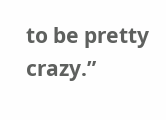to be pretty crazy.”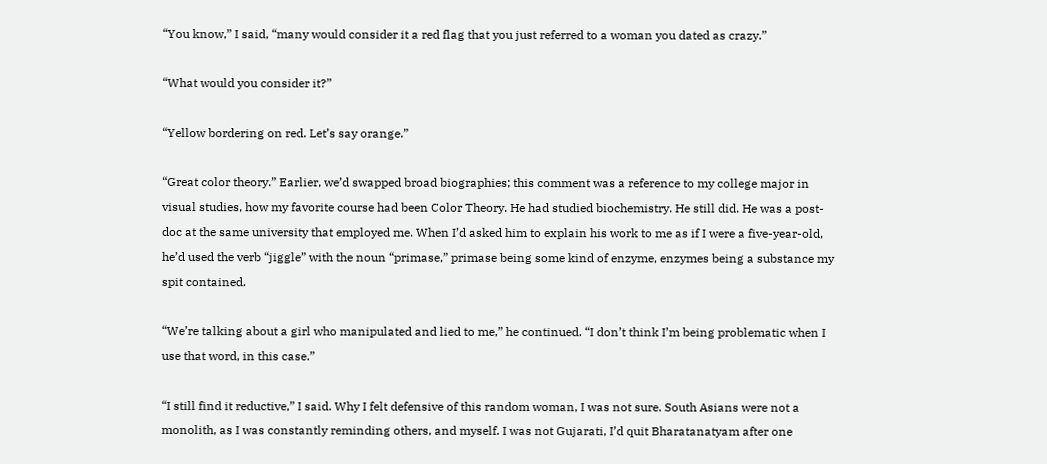“You know,” I said, “many would consider it a red flag that you just referred to a woman you dated as crazy.”

“What would you consider it?”

“Yellow bordering on red. Let’s say orange.”

“Great color theory.” Earlier, we’d swapped broad biographies; this comment was a reference to my college major in visual studies, how my favorite course had been Color Theory. He had studied biochemistry. He still did. He was a post-doc at the same university that employed me. When I’d asked him to explain his work to me as if I were a five-year-old, he’d used the verb “jiggle” with the noun “primase,” primase being some kind of enzyme, enzymes being a substance my spit contained.

“We’re talking about a girl who manipulated and lied to me,” he continued. “I don’t think I’m being problematic when I use that word, in this case.”

“I still find it reductive,” I said. Why I felt defensive of this random woman, I was not sure. South Asians were not a monolith, as I was constantly reminding others, and myself. I was not Gujarati, I’d quit Bharatanatyam after one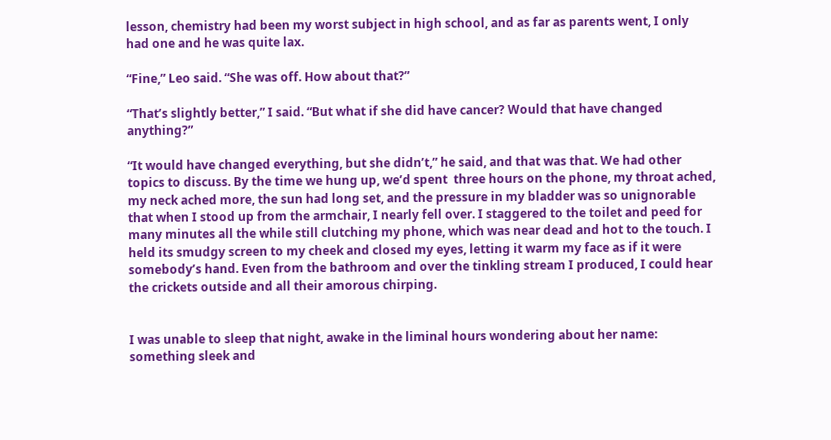lesson, chemistry had been my worst subject in high school, and as far as parents went, I only had one and he was quite lax.

“Fine,” Leo said. “She was off. How about that?”

“That’s slightly better,” I said. “But what if she did have cancer? Would that have changed anything?”

“It would have changed everything, but she didn’t,” he said, and that was that. We had other topics to discuss. By the time we hung up, we’d spent  three hours on the phone, my throat ached, my neck ached more, the sun had long set, and the pressure in my bladder was so unignorable that when I stood up from the armchair, I nearly fell over. I staggered to the toilet and peed for many minutes all the while still clutching my phone, which was near dead and hot to the touch. I held its smudgy screen to my cheek and closed my eyes, letting it warm my face as if it were somebody’s hand. Even from the bathroom and over the tinkling stream I produced, I could hear the crickets outside and all their amorous chirping.


I was unable to sleep that night, awake in the liminal hours wondering about her name: something sleek and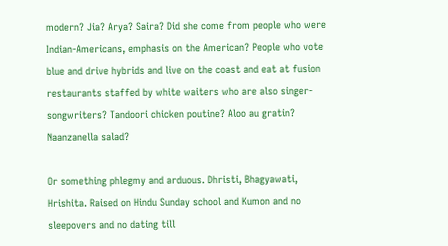modern? Jia? Arya? Saira? Did she come from people who were Indian-Americans, emphasis on the American? People who vote blue and drive hybrids and live on the coast and eat at fusion restaurants staffed by white waiters who are also singer-songwriters? Tandoori chicken poutine? Aloo au gratin? Naanzanella salad?

Or something phlegmy and arduous. Dhristi, Bhagyawati, Hrishita. Raised on Hindu Sunday school and Kumon and no sleepovers and no dating till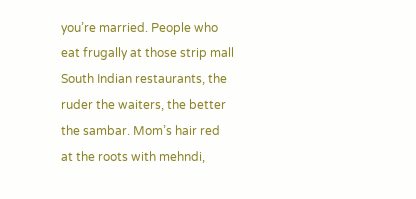you’re married. People who eat frugally at those strip mall South Indian restaurants, the ruder the waiters, the better the sambar. Mom’s hair red at the roots with mehndi,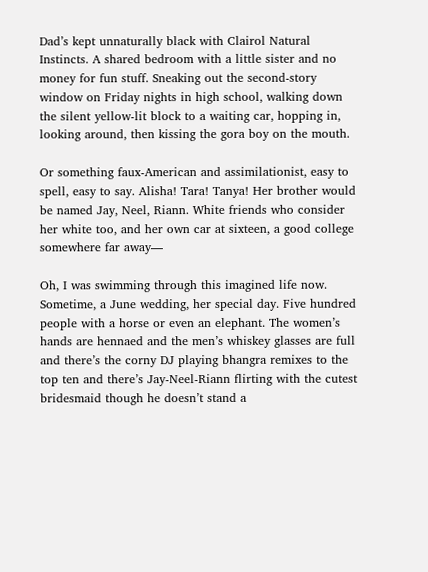Dad’s kept unnaturally black with Clairol Natural Instincts. A shared bedroom with a little sister and no money for fun stuff. Sneaking out the second-story window on Friday nights in high school, walking down the silent yellow-lit block to a waiting car, hopping in, looking around, then kissing the gora boy on the mouth.

Or something faux-American and assimilationist, easy to spell, easy to say. Alisha! Tara! Tanya! Her brother would be named Jay, Neel, Riann. White friends who consider her white too, and her own car at sixteen, a good college somewhere far away—

Oh, I was swimming through this imagined life now. Sometime, a June wedding, her special day. Five hundred people with a horse or even an elephant. The women’s hands are hennaed and the men’s whiskey glasses are full and there’s the corny DJ playing bhangra remixes to the top ten and there’s Jay-Neel-Riann flirting with the cutest bridesmaid though he doesn’t stand a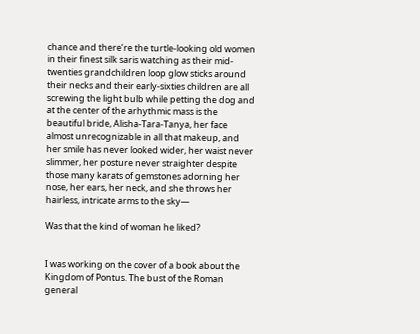chance and there’re the turtle-looking old women in their finest silk saris watching as their mid-twenties grandchildren loop glow sticks around their necks and their early-sixties children are all screwing the light bulb while petting the dog and at the center of the arhythmic mass is the beautiful bride, Alisha-Tara-Tanya, her face almost unrecognizable in all that makeup, and her smile has never looked wider, her waist never slimmer, her posture never straighter despite those many karats of gemstones adorning her nose, her ears, her neck, and she throws her hairless, intricate arms to the sky—

Was that the kind of woman he liked?


I was working on the cover of a book about the Kingdom of Pontus. The bust of the Roman general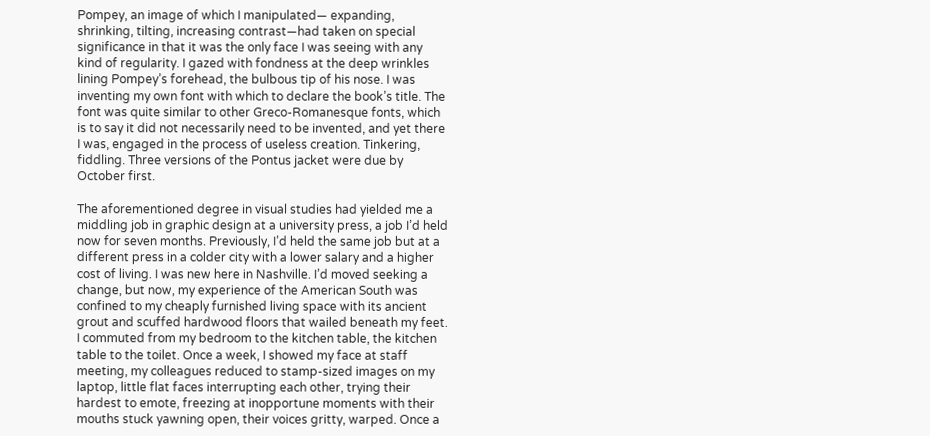Pompey, an image of which I manipulated— expanding, shrinking, tilting, increasing contrast—had taken on special significance in that it was the only face I was seeing with any kind of regularity. I gazed with fondness at the deep wrinkles lining Pompey’s forehead, the bulbous tip of his nose. I was inventing my own font with which to declare the book’s title. The font was quite similar to other Greco-Romanesque fonts, which is to say it did not necessarily need to be invented, and yet there I was, engaged in the process of useless creation. Tinkering, fiddling. Three versions of the Pontus jacket were due by October first.

The aforementioned degree in visual studies had yielded me a middling job in graphic design at a university press, a job I’d held now for seven months. Previously, I’d held the same job but at a different press in a colder city with a lower salary and a higher cost of living. I was new here in Nashville. I’d moved seeking a change, but now, my experience of the American South was confined to my cheaply furnished living space with its ancient grout and scuffed hardwood floors that wailed beneath my feet. I commuted from my bedroom to the kitchen table, the kitchen table to the toilet. Once a week, I showed my face at staff meeting, my colleagues reduced to stamp-sized images on my laptop, little flat faces interrupting each other, trying their hardest to emote, freezing at inopportune moments with their mouths stuck yawning open, their voices gritty, warped. Once a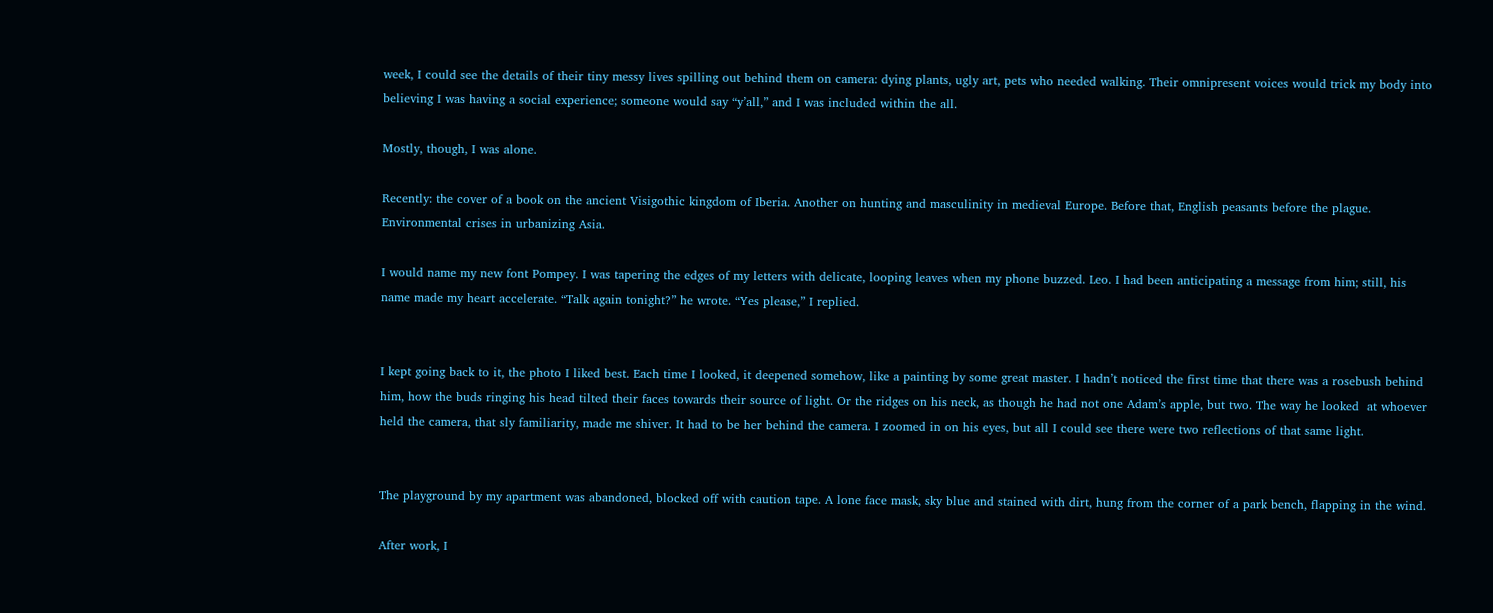week, I could see the details of their tiny messy lives spilling out behind them on camera: dying plants, ugly art, pets who needed walking. Their omnipresent voices would trick my body into believing I was having a social experience; someone would say “y’all,” and I was included within the all.

Mostly, though, I was alone.

Recently: the cover of a book on the ancient Visigothic kingdom of Iberia. Another on hunting and masculinity in medieval Europe. Before that, English peasants before the plague. Environmental crises in urbanizing Asia.

I would name my new font Pompey. I was tapering the edges of my letters with delicate, looping leaves when my phone buzzed. Leo. I had been anticipating a message from him; still, his name made my heart accelerate. “Talk again tonight?” he wrote. “Yes please,” I replied.


I kept going back to it, the photo I liked best. Each time I looked, it deepened somehow, like a painting by some great master. I hadn’t noticed the first time that there was a rosebush behind him, how the buds ringing his head tilted their faces towards their source of light. Or the ridges on his neck, as though he had not one Adam’s apple, but two. The way he looked  at whoever held the camera, that sly familiarity, made me shiver. It had to be her behind the camera. I zoomed in on his eyes, but all I could see there were two reflections of that same light.


The playground by my apartment was abandoned, blocked off with caution tape. A lone face mask, sky blue and stained with dirt, hung from the corner of a park bench, flapping in the wind.

After work, I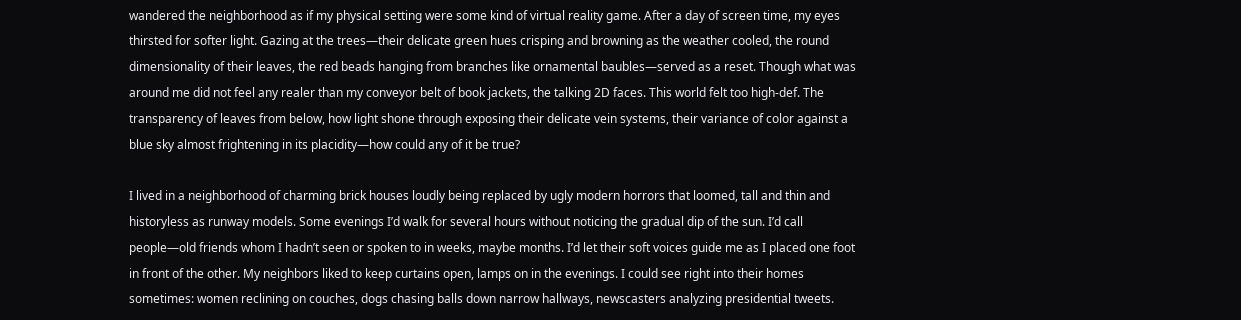wandered the neighborhood as if my physical setting were some kind of virtual reality game. After a day of screen time, my eyes thirsted for softer light. Gazing at the trees—their delicate green hues crisping and browning as the weather cooled, the round dimensionality of their leaves, the red beads hanging from branches like ornamental baubles—served as a reset. Though what was around me did not feel any realer than my conveyor belt of book jackets, the talking 2D faces. This world felt too high-def. The transparency of leaves from below, how light shone through exposing their delicate vein systems, their variance of color against a blue sky almost frightening in its placidity—how could any of it be true?

I lived in a neighborhood of charming brick houses loudly being replaced by ugly modern horrors that loomed, tall and thin and historyless as runway models. Some evenings I’d walk for several hours without noticing the gradual dip of the sun. I’d call people—old friends whom I hadn’t seen or spoken to in weeks, maybe months. I’d let their soft voices guide me as I placed one foot in front of the other. My neighbors liked to keep curtains open, lamps on in the evenings. I could see right into their homes sometimes: women reclining on couches, dogs chasing balls down narrow hallways, newscasters analyzing presidential tweets.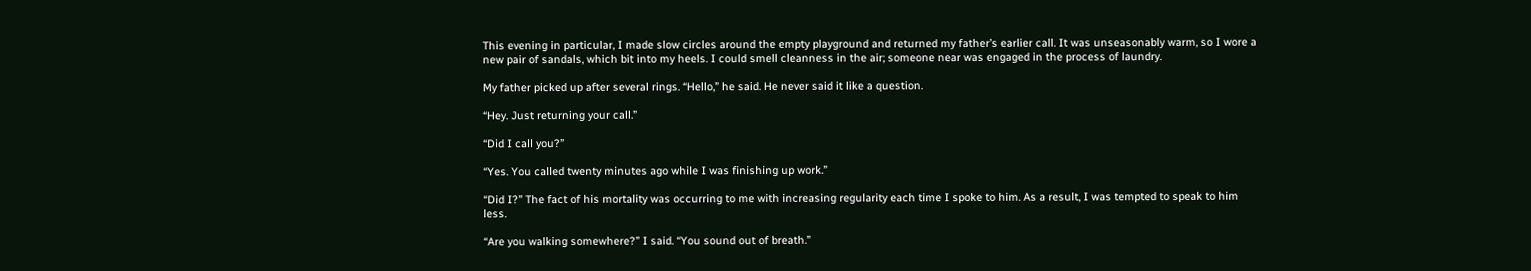This evening in particular, I made slow circles around the empty playground and returned my father’s earlier call. It was unseasonably warm, so I wore a new pair of sandals, which bit into my heels. I could smell cleanness in the air; someone near was engaged in the process of laundry.

My father picked up after several rings. “Hello,” he said. He never said it like a question.

“Hey. Just returning your call.”

“Did I call you?”

“Yes. You called twenty minutes ago while I was finishing up work.”

“Did I?” The fact of his mortality was occurring to me with increasing regularity each time I spoke to him. As a result, I was tempted to speak to him less.

“Are you walking somewhere?” I said. “You sound out of breath.”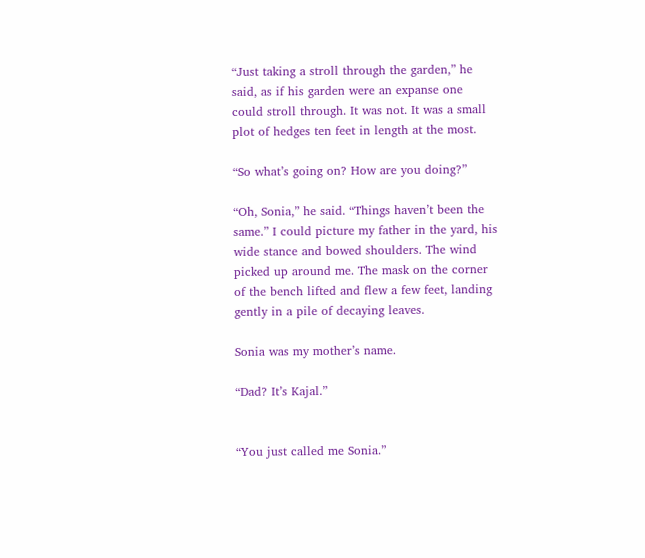“Just taking a stroll through the garden,” he said, as if his garden were an expanse one could stroll through. It was not. It was a small plot of hedges ten feet in length at the most.

“So what’s going on? How are you doing?”

“Oh, Sonia,” he said. “Things haven’t been the same.” I could picture my father in the yard, his wide stance and bowed shoulders. The wind picked up around me. The mask on the corner of the bench lifted and flew a few feet, landing gently in a pile of decaying leaves.

Sonia was my mother’s name.

“Dad? It’s Kajal.”


“You just called me Sonia.”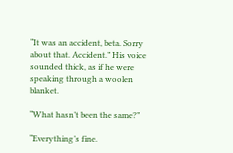“It was an accident, beta. Sorry about that. Accident.” His voice sounded thick, as if he were speaking through a woolen blanket.

“What hasn’t been the same?”

“Everything’s fine.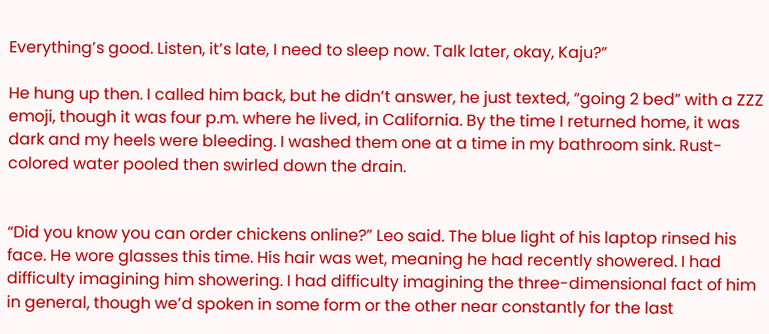Everything’s good. Listen, it’s late, I need to sleep now. Talk later, okay, Kaju?”

He hung up then. I called him back, but he didn’t answer, he just texted, “going 2 bed” with a ZZZ emoji, though it was four p.m. where he lived, in California. By the time I returned home, it was dark and my heels were bleeding. I washed them one at a time in my bathroom sink. Rust-colored water pooled then swirled down the drain.


“Did you know you can order chickens online?” Leo said. The blue light of his laptop rinsed his face. He wore glasses this time. His hair was wet, meaning he had recently showered. I had difficulty imagining him showering. I had difficulty imagining the three-dimensional fact of him in general, though we’d spoken in some form or the other near constantly for the last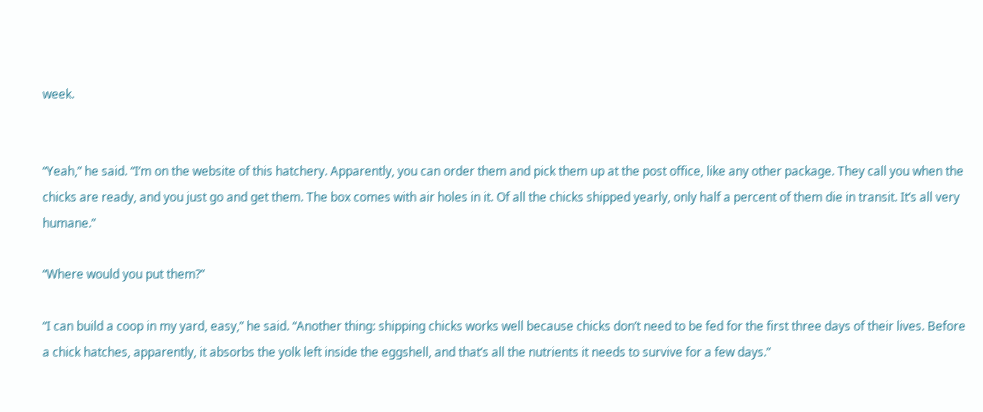week.


“Yeah,” he said. “I’m on the website of this hatchery. Apparently, you can order them and pick them up at the post office, like any other package. They call you when the chicks are ready, and you just go and get them. The box comes with air holes in it. Of all the chicks shipped yearly, only half a percent of them die in transit. It’s all very humane.”

“Where would you put them?”

“I can build a coop in my yard, easy,” he said. “Another thing: shipping chicks works well because chicks don’t need to be fed for the first three days of their lives. Before a chick hatches, apparently, it absorbs the yolk left inside the eggshell, and that’s all the nutrients it needs to survive for a few days.”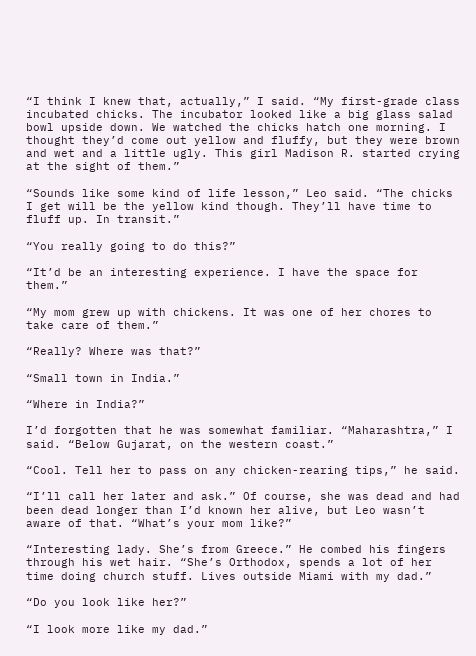“I think I knew that, actually,” I said. “My first-grade class incubated chicks. The incubator looked like a big glass salad bowl upside down. We watched the chicks hatch one morning. I thought they’d come out yellow and fluffy, but they were brown and wet and a little ugly. This girl Madison R. started crying at the sight of them.”

“Sounds like some kind of life lesson,” Leo said. “The chicks I get will be the yellow kind though. They’ll have time to fluff up. In transit.”

“You really going to do this?”

“It’d be an interesting experience. I have the space for them.”

“My mom grew up with chickens. It was one of her chores to take care of them.”

“Really? Where was that?”

“Small town in India.”

“Where in India?”

I’d forgotten that he was somewhat familiar. “Maharashtra,” I said. “Below Gujarat, on the western coast.”

“Cool. Tell her to pass on any chicken-rearing tips,” he said.

“I’ll call her later and ask.” Of course, she was dead and had been dead longer than I’d known her alive, but Leo wasn’t aware of that. “What’s your mom like?”

“Interesting lady. She’s from Greece.” He combed his fingers through his wet hair. “She’s Orthodox, spends a lot of her time doing church stuff. Lives outside Miami with my dad.”

“Do you look like her?”

“I look more like my dad.”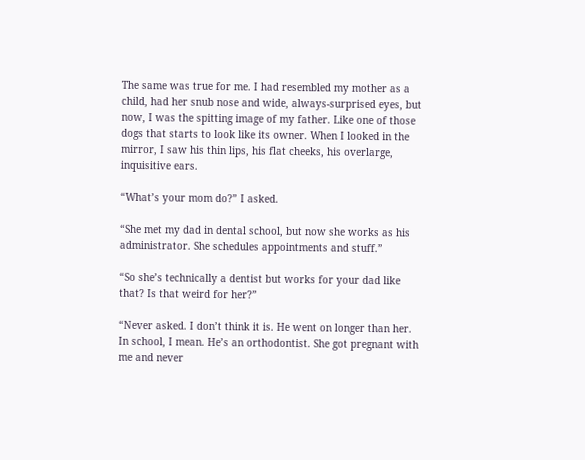The same was true for me. I had resembled my mother as a child, had her snub nose and wide, always-surprised eyes, but now, I was the spitting image of my father. Like one of those dogs that starts to look like its owner. When I looked in the mirror, I saw his thin lips, his flat cheeks, his overlarge, inquisitive ears.

“What’s your mom do?” I asked.

“She met my dad in dental school, but now she works as his administrator. She schedules appointments and stuff.”

“So she’s technically a dentist but works for your dad like that? Is that weird for her?”

“Never asked. I don’t think it is. He went on longer than her. In school, I mean. He’s an orthodontist. She got pregnant with me and never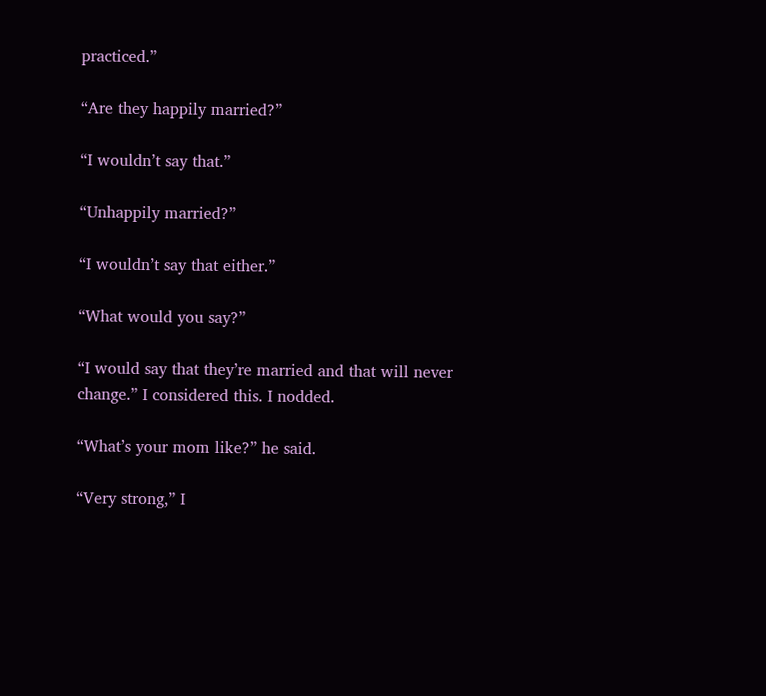practiced.”

“Are they happily married?”

“I wouldn’t say that.”

“Unhappily married?”

“I wouldn’t say that either.”

“What would you say?”

“I would say that they’re married and that will never change.” I considered this. I nodded.

“What’s your mom like?” he said.

“Very strong,” I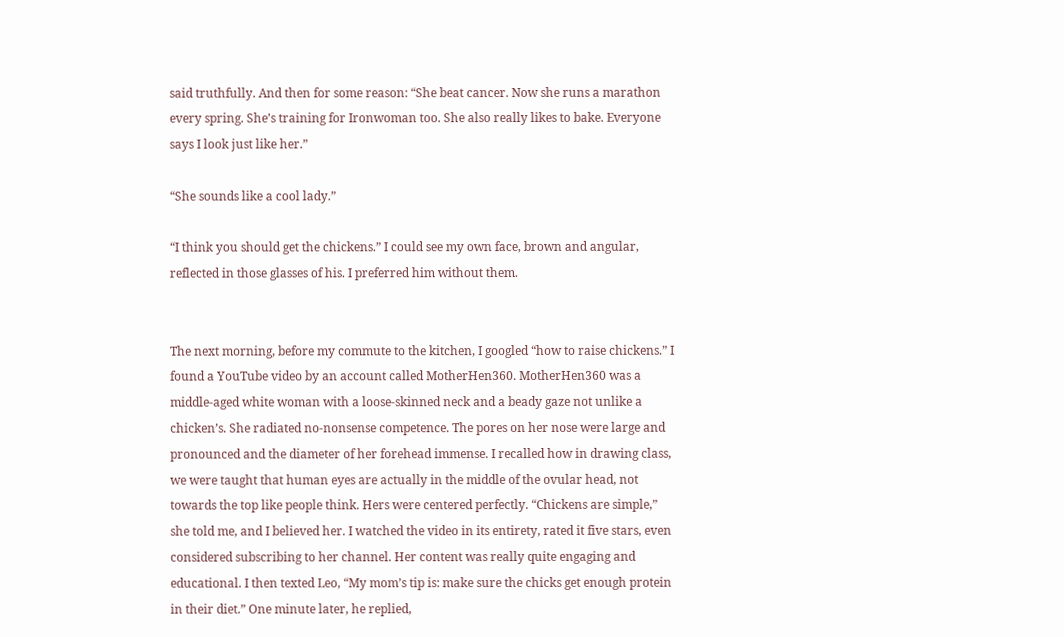said truthfully. And then for some reason: “She beat cancer. Now she runs a marathon every spring. She’s training for Ironwoman too. She also really likes to bake. Everyone says I look just like her.”

“She sounds like a cool lady.”

“I think you should get the chickens.” I could see my own face, brown and angular, reflected in those glasses of his. I preferred him without them.


The next morning, before my commute to the kitchen, I googled “how to raise chickens.” I found a YouTube video by an account called MotherHen360. MotherHen360 was a middle-aged white woman with a loose-skinned neck and a beady gaze not unlike a chicken’s. She radiated no-nonsense competence. The pores on her nose were large and pronounced and the diameter of her forehead immense. I recalled how in drawing class, we were taught that human eyes are actually in the middle of the ovular head, not towards the top like people think. Hers were centered perfectly. “Chickens are simple,” she told me, and I believed her. I watched the video in its entirety, rated it five stars, even considered subscribing to her channel. Her content was really quite engaging and educational. I then texted Leo, “My mom’s tip is: make sure the chicks get enough protein in their diet.” One minute later, he replied,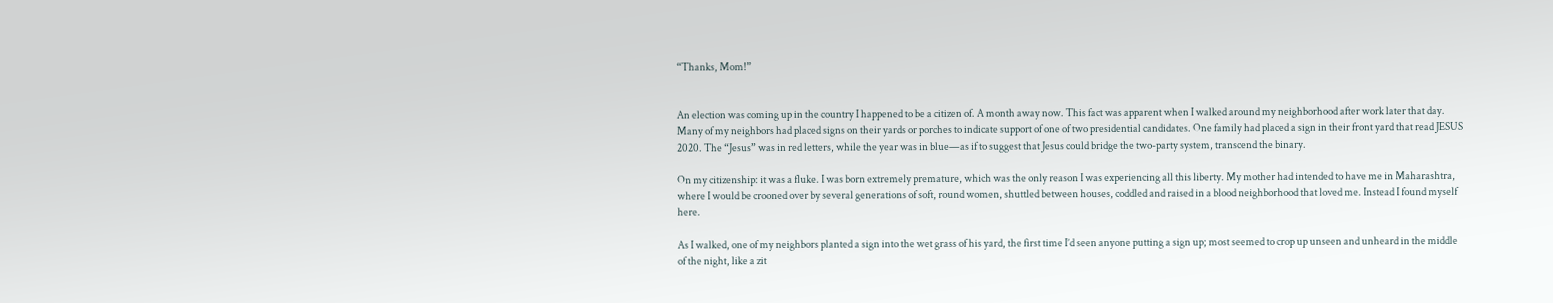“Thanks, Mom!”


An election was coming up in the country I happened to be a citizen of. A month away now. This fact was apparent when I walked around my neighborhood after work later that day. Many of my neighbors had placed signs on their yards or porches to indicate support of one of two presidential candidates. One family had placed a sign in their front yard that read JESUS 2020. The “Jesus” was in red letters, while the year was in blue—as if to suggest that Jesus could bridge the two-party system, transcend the binary.

On my citizenship: it was a fluke. I was born extremely premature, which was the only reason I was experiencing all this liberty. My mother had intended to have me in Maharashtra, where I would be crooned over by several generations of soft, round women, shuttled between houses, coddled and raised in a blood neighborhood that loved me. Instead I found myself here.

As I walked, one of my neighbors planted a sign into the wet grass of his yard, the first time I’d seen anyone putting a sign up; most seemed to crop up unseen and unheard in the middle of the night, like a zit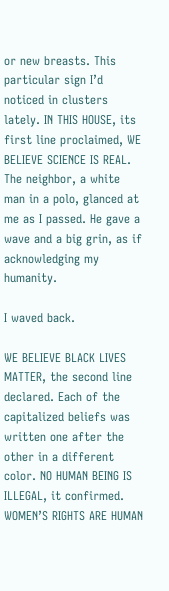or new breasts. This particular sign I’d noticed in clusters lately. IN THIS HOUSE, its first line proclaimed, WE BELIEVE SCIENCE IS REAL. The neighbor, a white man in a polo, glanced at me as I passed. He gave a wave and a big grin, as if acknowledging my humanity.

I waved back.

WE BELIEVE BLACK LIVES MATTER, the second line declared. Each of the capitalized beliefs was written one after the other in a different color. NO HUMAN BEING IS ILLEGAL, it confirmed. WOMEN’S RIGHTS ARE HUMAN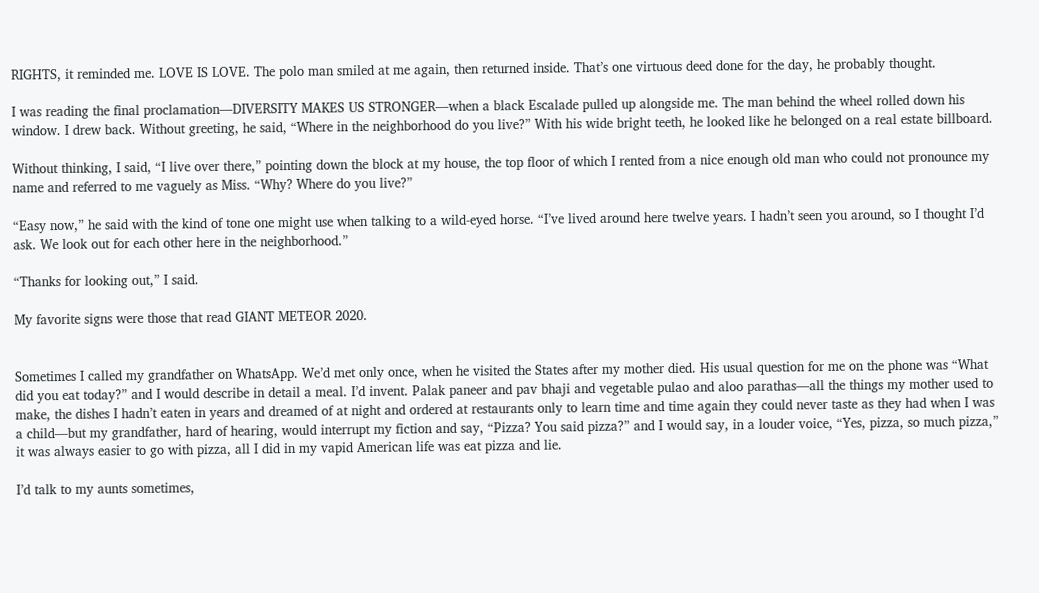RIGHTS, it reminded me. LOVE IS LOVE. The polo man smiled at me again, then returned inside. That’s one virtuous deed done for the day, he probably thought.

I was reading the final proclamation—DIVERSITY MAKES US STRONGER—when a black Escalade pulled up alongside me. The man behind the wheel rolled down his window. I drew back. Without greeting, he said, “Where in the neighborhood do you live?” With his wide bright teeth, he looked like he belonged on a real estate billboard.

Without thinking, I said, “I live over there,” pointing down the block at my house, the top floor of which I rented from a nice enough old man who could not pronounce my name and referred to me vaguely as Miss. “Why? Where do you live?”

“Easy now,” he said with the kind of tone one might use when talking to a wild-eyed horse. “I’ve lived around here twelve years. I hadn’t seen you around, so I thought I’d ask. We look out for each other here in the neighborhood.”

“Thanks for looking out,” I said.

My favorite signs were those that read GIANT METEOR 2020.


Sometimes I called my grandfather on WhatsApp. We’d met only once, when he visited the States after my mother died. His usual question for me on the phone was “What did you eat today?” and I would describe in detail a meal. I’d invent. Palak paneer and pav bhaji and vegetable pulao and aloo parathas—all the things my mother used to make, the dishes I hadn’t eaten in years and dreamed of at night and ordered at restaurants only to learn time and time again they could never taste as they had when I was a child—but my grandfather, hard of hearing, would interrupt my fiction and say, “Pizza? You said pizza?” and I would say, in a louder voice, “Yes, pizza, so much pizza,” it was always easier to go with pizza, all I did in my vapid American life was eat pizza and lie.

I’d talk to my aunts sometimes,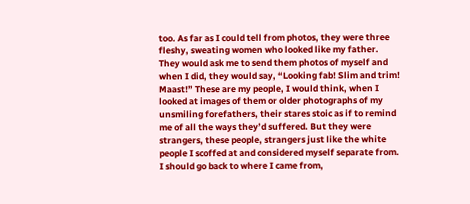too. As far as I could tell from photos, they were three fleshy, sweating women who looked like my father. They would ask me to send them photos of myself and when I did, they would say, “Looking fab! Slim and trim! Maast!” These are my people, I would think, when I looked at images of them or older photographs of my unsmiling forefathers, their stares stoic as if to remind me of all the ways they’d suffered. But they were strangers, these people, strangers just like the white people I scoffed at and considered myself separate from. I should go back to where I came from,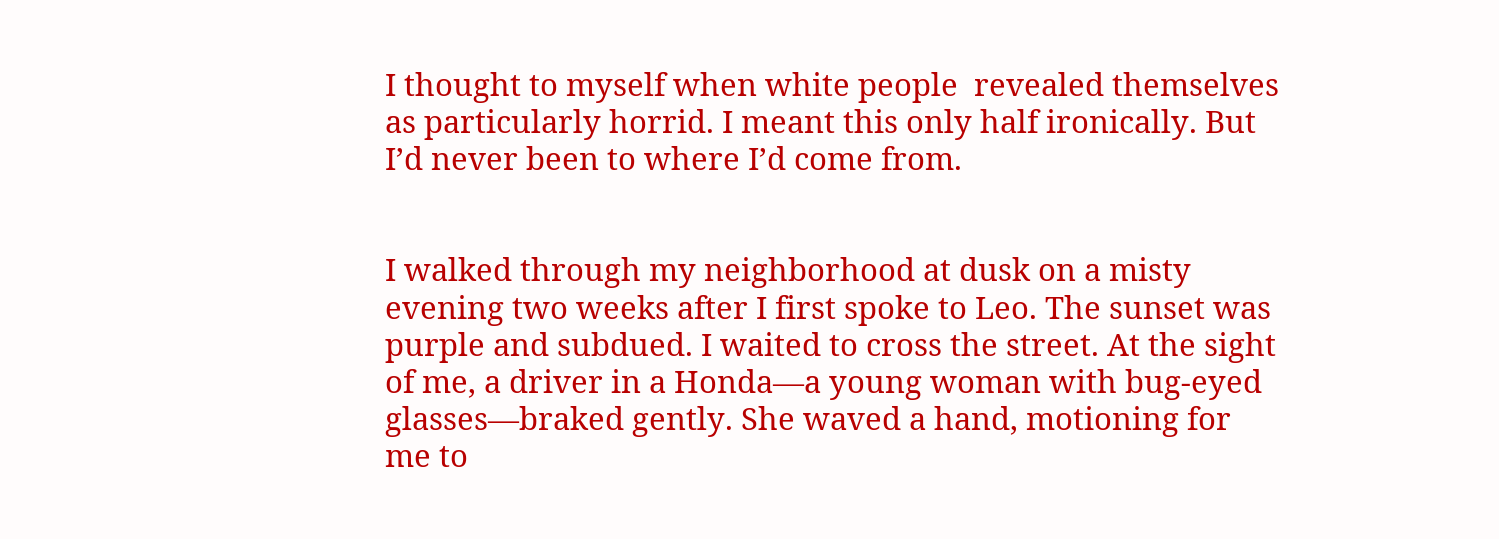I thought to myself when white people  revealed themselves as particularly horrid. I meant this only half ironically. But I’d never been to where I’d come from.


I walked through my neighborhood at dusk on a misty evening two weeks after I first spoke to Leo. The sunset was purple and subdued. I waited to cross the street. At the sight of me, a driver in a Honda—a young woman with bug-eyed glasses—braked gently. She waved a hand, motioning for me to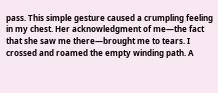pass. This simple gesture caused a crumpling feeling in my chest. Her acknowledgment of me—the fact that she saw me there—brought me to tears. I crossed and roamed the empty winding path. A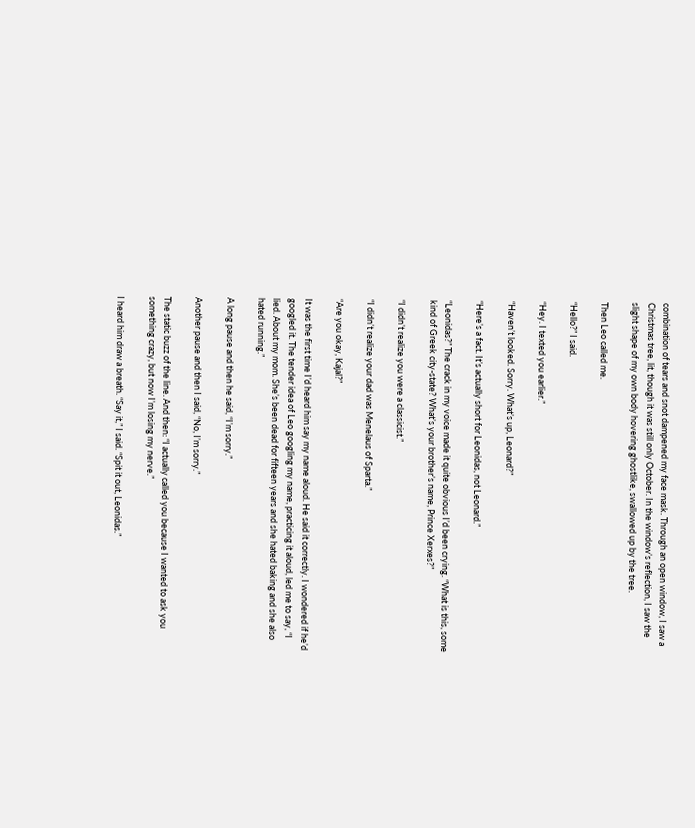combination of tears and snot dampened my face mask. Through an open window, I saw a Christmas tree, lit, though it was still only October. In the window’s reflection, I saw the slight shape of my own body hovering ghostlike, swallowed up by the tree.

Then Leo called me.

“Hello?” I said.

“Hey. I texted you earlier.”

“Haven’t looked. Sorry. What’s up, Leonard?”

“Here’s a fact. It’s actually short for Leonidas, not Leonard.”

“Leonidas?” The crack in my voice made it quite obvious I’d been crying. “What is this, some kind of Greek city-state? What’s your brother’s name, Prince Xerxes?”

“I didn’t realize you were a classicist.”

“I didn’t realize your dad was Menelaus of Sparta.”

“Are you okay, Kajal?”

It was the first time I’d heard him say my name aloud. He said it correctly. I wondered if he’d googled it. The tender idea of Leo googling my name, practicing it aloud, led me to say, “I lied. About my mom. She’s been dead for fifteen years and she hated baking and she also hated running.”

A long pause and then he said, “I’m sorry.”

Another pause and then I said, “No, I’m sorry.”

The static buzz of the line. And then: “I actually called you because I wanted to ask you something crazy, but now I’m losing my nerve.”

I heard him draw a breath. “Say it,” I said. “Spit it out, Leonidas.”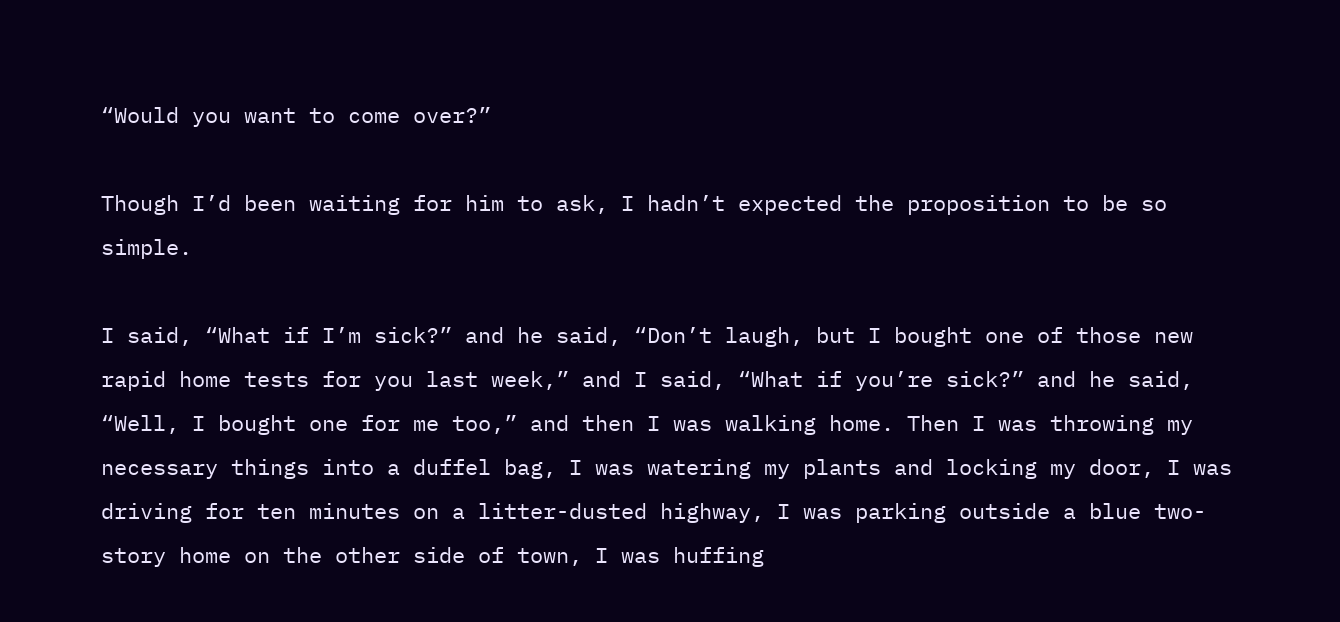“Would you want to come over?”

Though I’d been waiting for him to ask, I hadn’t expected the proposition to be so simple.

I said, “What if I’m sick?” and he said, “Don’t laugh, but I bought one of those new rapid home tests for you last week,” and I said, “What if you’re sick?” and he said, “Well, I bought one for me too,” and then I was walking home. Then I was throwing my necessary things into a duffel bag, I was watering my plants and locking my door, I was driving for ten minutes on a litter-dusted highway, I was parking outside a blue two-story home on the other side of town, I was huffing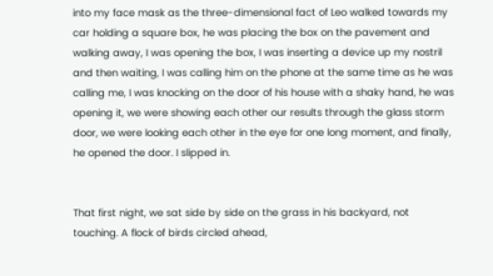into my face mask as the three-dimensional fact of Leo walked towards my car holding a square box, he was placing the box on the pavement and walking away, I was opening the box, I was inserting a device up my nostril and then waiting, I was calling him on the phone at the same time as he was calling me, I was knocking on the door of his house with a shaky hand, he was opening it, we were showing each other our results through the glass storm door, we were looking each other in the eye for one long moment, and finally, he opened the door. I slipped in.


That first night, we sat side by side on the grass in his backyard, not touching. A flock of birds circled ahead,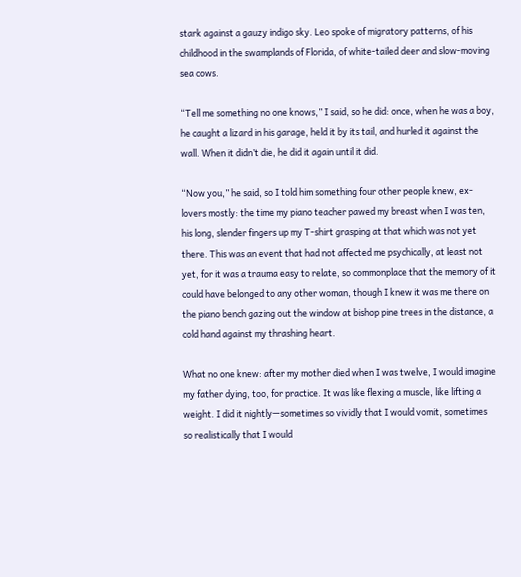stark against a gauzy indigo sky. Leo spoke of migratory patterns, of his childhood in the swamplands of Florida, of white-tailed deer and slow-moving sea cows.

“Tell me something no one knows,” I said, so he did: once, when he was a boy, he caught a lizard in his garage, held it by its tail, and hurled it against the wall. When it didn’t die, he did it again until it did.

“Now you,” he said, so I told him something four other people knew, ex-lovers mostly: the time my piano teacher pawed my breast when I was ten, his long, slender fingers up my T-shirt grasping at that which was not yet there. This was an event that had not affected me psychically, at least not yet, for it was a trauma easy to relate, so commonplace that the memory of it could have belonged to any other woman, though I knew it was me there on the piano bench gazing out the window at bishop pine trees in the distance, a cold hand against my thrashing heart.

What no one knew: after my mother died when I was twelve, I would imagine my father dying, too, for practice. It was like flexing a muscle, like lifting a weight. I did it nightly—sometimes so vividly that I would vomit, sometimes so realistically that I would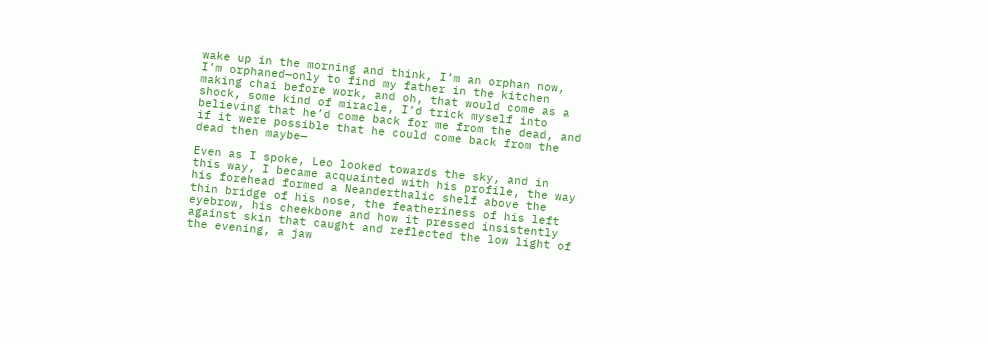wake up in the morning and think, I’m an orphan now, I’m orphaned—only to find my father in the kitchen making chai before work, and oh, that would come as a shock, some kind of miracle, I’d trick myself into believing that he’d come back for me from the dead, and if it were possible that he could come back from the dead then maybe—

Even as I spoke, Leo looked towards the sky, and in this way, I became acquainted with his profile, the way his forehead formed a Neanderthalic shelf above the thin bridge of his nose, the featheriness of his left eyebrow, his cheekbone and how it pressed insistently against skin that caught and reflected the low light of the evening, a jaw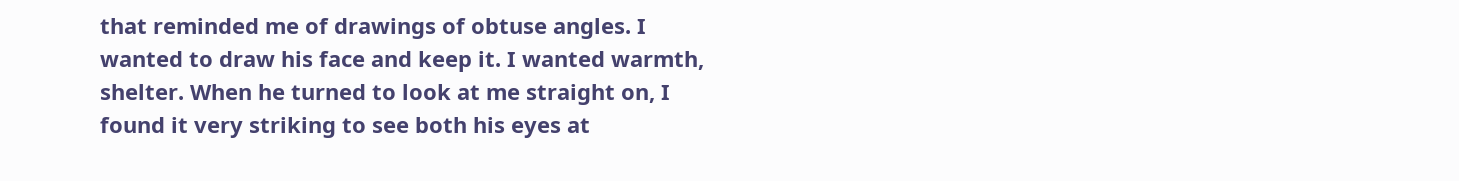that reminded me of drawings of obtuse angles. I wanted to draw his face and keep it. I wanted warmth,  shelter. When he turned to look at me straight on, I found it very striking to see both his eyes at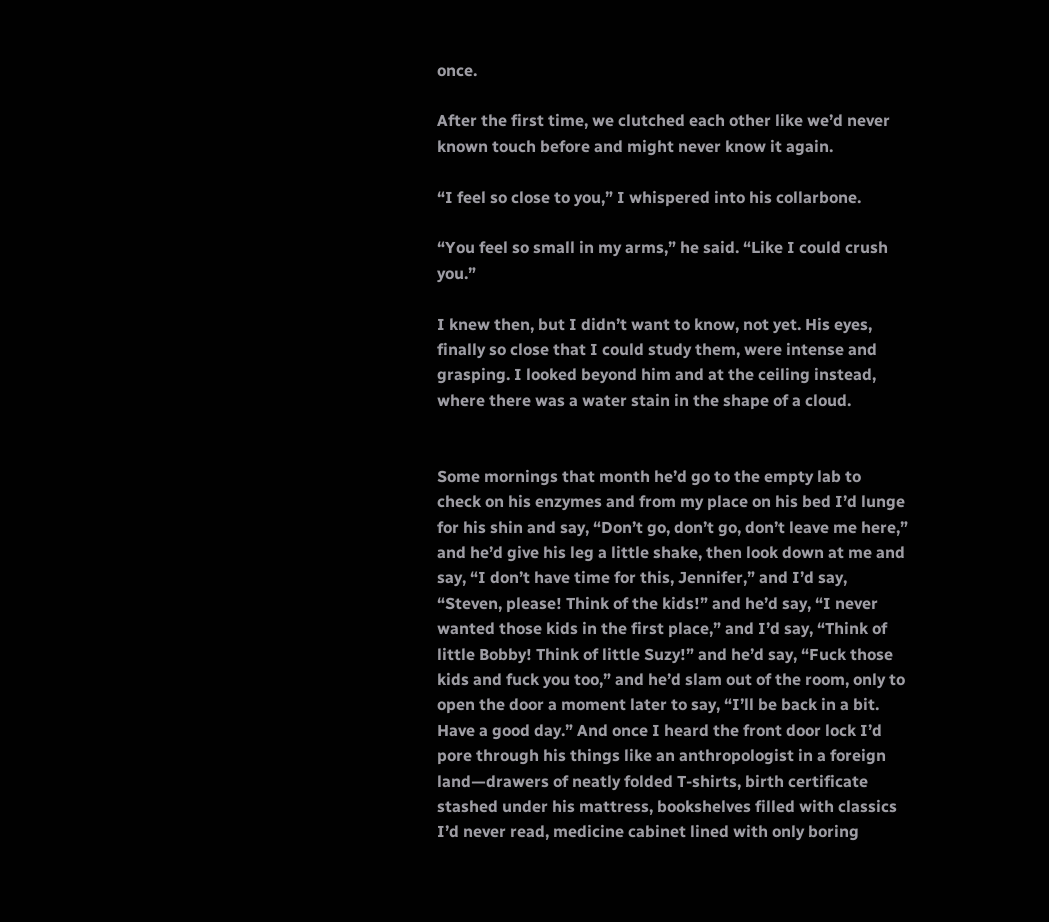once.

After the first time, we clutched each other like we’d never known touch before and might never know it again.

“I feel so close to you,” I whispered into his collarbone.

“You feel so small in my arms,” he said. “Like I could crush you.”

I knew then, but I didn’t want to know, not yet. His eyes, finally so close that I could study them, were intense and grasping. I looked beyond him and at the ceiling instead, where there was a water stain in the shape of a cloud.


Some mornings that month he’d go to the empty lab to check on his enzymes and from my place on his bed I’d lunge for his shin and say, “Don’t go, don’t go, don’t leave me here,” and he’d give his leg a little shake, then look down at me and say, “I don’t have time for this, Jennifer,” and I’d say, “Steven, please! Think of the kids!” and he’d say, “I never wanted those kids in the first place,” and I’d say, “Think of little Bobby! Think of little Suzy!” and he’d say, “Fuck those kids and fuck you too,” and he’d slam out of the room, only to open the door a moment later to say, “I’ll be back in a bit. Have a good day.” And once I heard the front door lock I’d pore through his things like an anthropologist in a foreign land—drawers of neatly folded T-shirts, birth certificate stashed under his mattress, bookshelves filled with classics I’d never read, medicine cabinet lined with only boring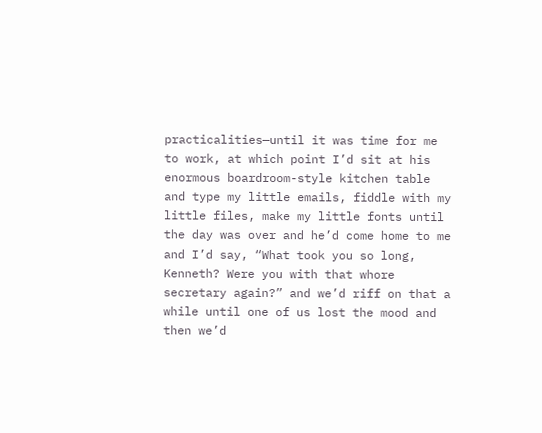practicalities—until it was time for me to work, at which point I’d sit at his enormous boardroom-style kitchen table and type my little emails, fiddle with my little files, make my little fonts until the day was over and he’d come home to me and I’d say, “What took you so long, Kenneth? Were you with that whore secretary again?” and we’d riff on that a while until one of us lost the mood and then we’d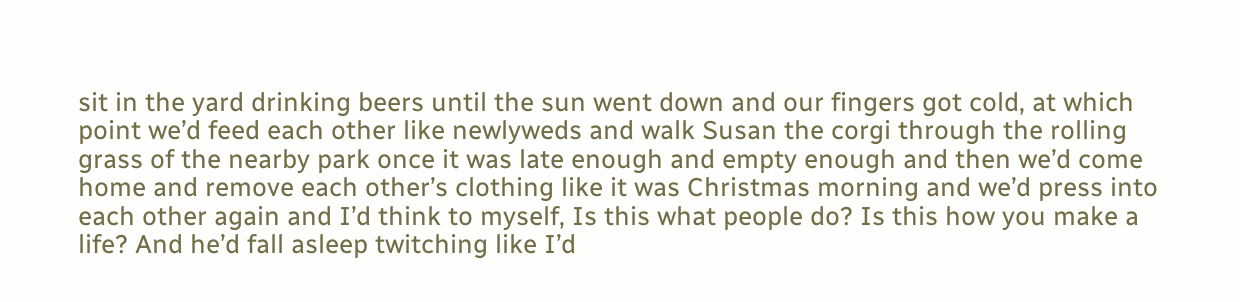sit in the yard drinking beers until the sun went down and our fingers got cold, at which point we’d feed each other like newlyweds and walk Susan the corgi through the rolling grass of the nearby park once it was late enough and empty enough and then we’d come home and remove each other’s clothing like it was Christmas morning and we’d press into each other again and I’d think to myself, Is this what people do? Is this how you make a life? And he’d fall asleep twitching like I’d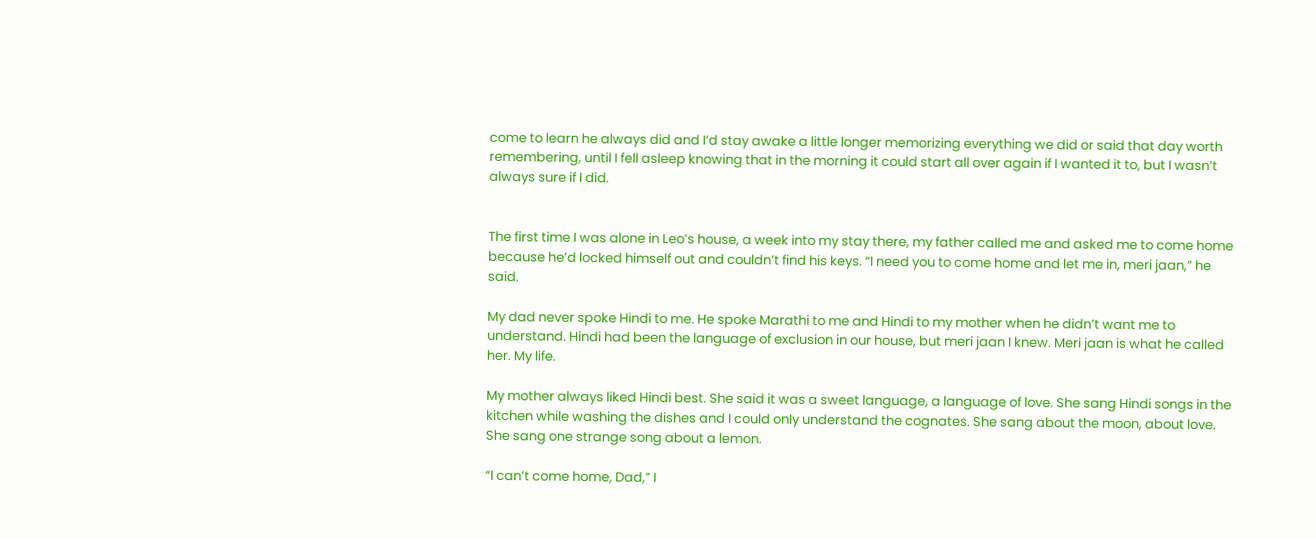come to learn he always did and I’d stay awake a little longer memorizing everything we did or said that day worth remembering, until I fell asleep knowing that in the morning it could start all over again if I wanted it to, but I wasn’t always sure if I did.


The first time I was alone in Leo’s house, a week into my stay there, my father called me and asked me to come home because he’d locked himself out and couldn’t find his keys. “I need you to come home and let me in, meri jaan,” he said.

My dad never spoke Hindi to me. He spoke Marathi to me and Hindi to my mother when he didn’t want me to understand. Hindi had been the language of exclusion in our house, but meri jaan I knew. Meri jaan is what he called her. My life.

My mother always liked Hindi best. She said it was a sweet language, a language of love. She sang Hindi songs in the kitchen while washing the dishes and I could only understand the cognates. She sang about the moon, about love. She sang one strange song about a lemon.

“I can’t come home, Dad,” I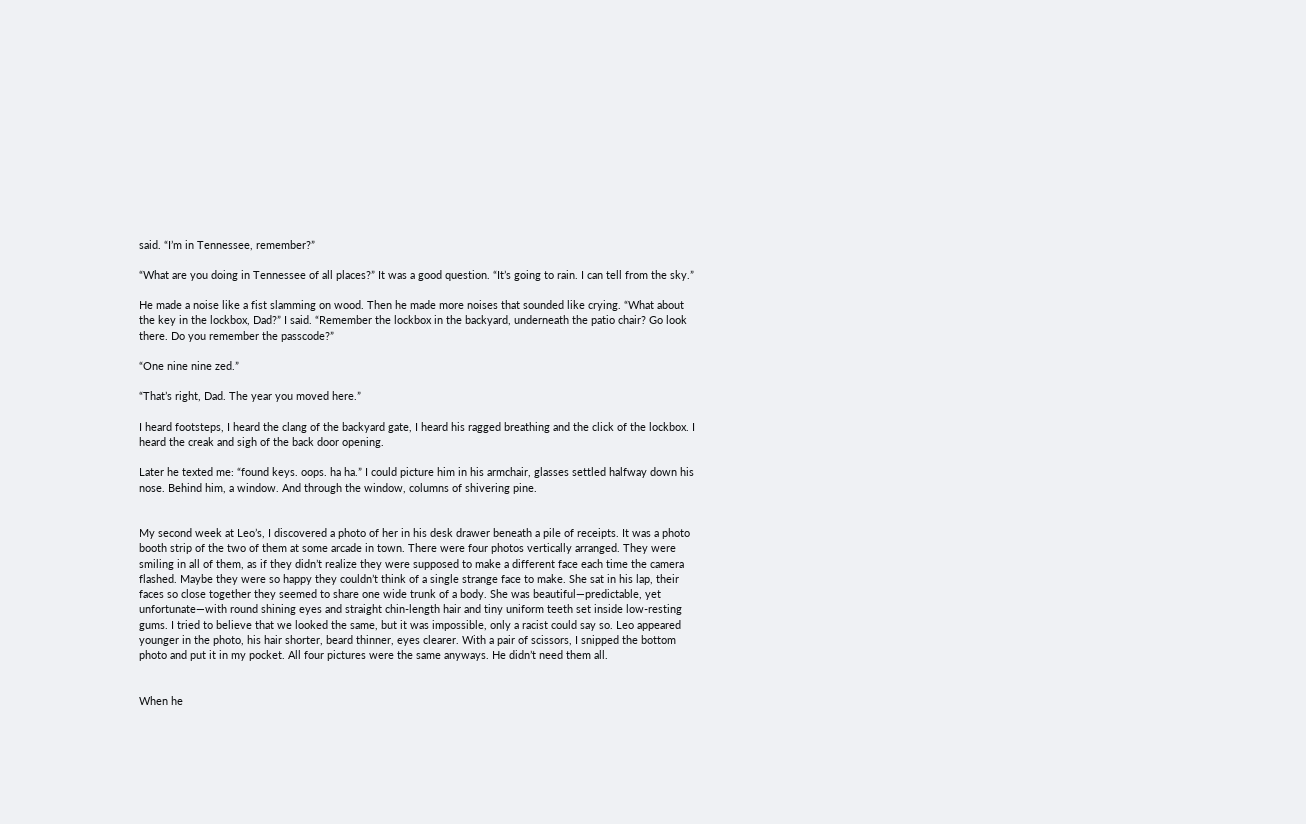said. “I’m in Tennessee, remember?”

“What are you doing in Tennessee of all places?” It was a good question. “It’s going to rain. I can tell from the sky.”

He made a noise like a fist slamming on wood. Then he made more noises that sounded like crying. “What about the key in the lockbox, Dad?” I said. “Remember the lockbox in the backyard, underneath the patio chair? Go look there. Do you remember the passcode?”

“One nine nine zed.”

“That’s right, Dad. The year you moved here.”

I heard footsteps, I heard the clang of the backyard gate, I heard his ragged breathing and the click of the lockbox. I heard the creak and sigh of the back door opening.

Later he texted me: “found keys. oops. ha ha.” I could picture him in his armchair, glasses settled halfway down his nose. Behind him, a window. And through the window, columns of shivering pine.


My second week at Leo’s, I discovered a photo of her in his desk drawer beneath a pile of receipts. It was a photo booth strip of the two of them at some arcade in town. There were four photos vertically arranged. They were smiling in all of them, as if they didn’t realize they were supposed to make a different face each time the camera flashed. Maybe they were so happy they couldn’t think of a single strange face to make. She sat in his lap, their faces so close together they seemed to share one wide trunk of a body. She was beautiful—predictable, yet unfortunate—with round shining eyes and straight chin-length hair and tiny uniform teeth set inside low-resting gums. I tried to believe that we looked the same, but it was impossible, only a racist could say so. Leo appeared younger in the photo, his hair shorter, beard thinner, eyes clearer. With a pair of scissors, I snipped the bottom photo and put it in my pocket. All four pictures were the same anyways. He didn’t need them all.


When he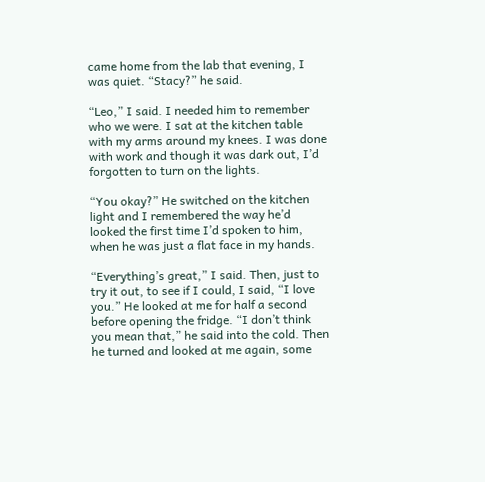came home from the lab that evening, I was quiet. “Stacy?” he said.

“Leo,” I said. I needed him to remember who we were. I sat at the kitchen table with my arms around my knees. I was done with work and though it was dark out, I’d forgotten to turn on the lights.

“You okay?” He switched on the kitchen light and I remembered the way he’d looked the first time I’d spoken to him, when he was just a flat face in my hands.

“Everything’s great,” I said. Then, just to try it out, to see if I could, I said, “I love you.” He looked at me for half a second before opening the fridge. “I don’t think you mean that,” he said into the cold. Then he turned and looked at me again, some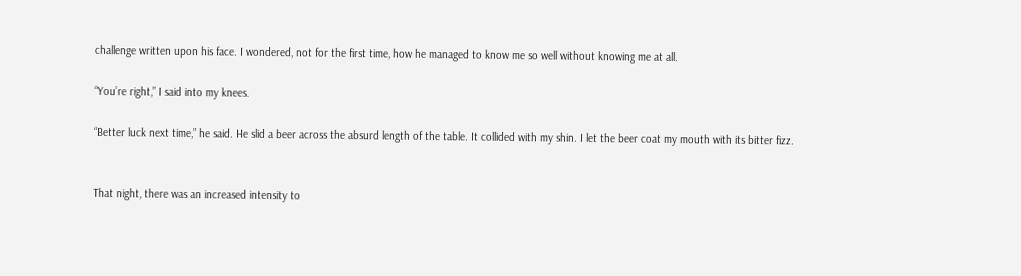challenge written upon his face. I wondered, not for the first time, how he managed to know me so well without knowing me at all.

“You’re right,” I said into my knees.

“Better luck next time,” he said. He slid a beer across the absurd length of the table. It collided with my shin. I let the beer coat my mouth with its bitter fizz.


That night, there was an increased intensity to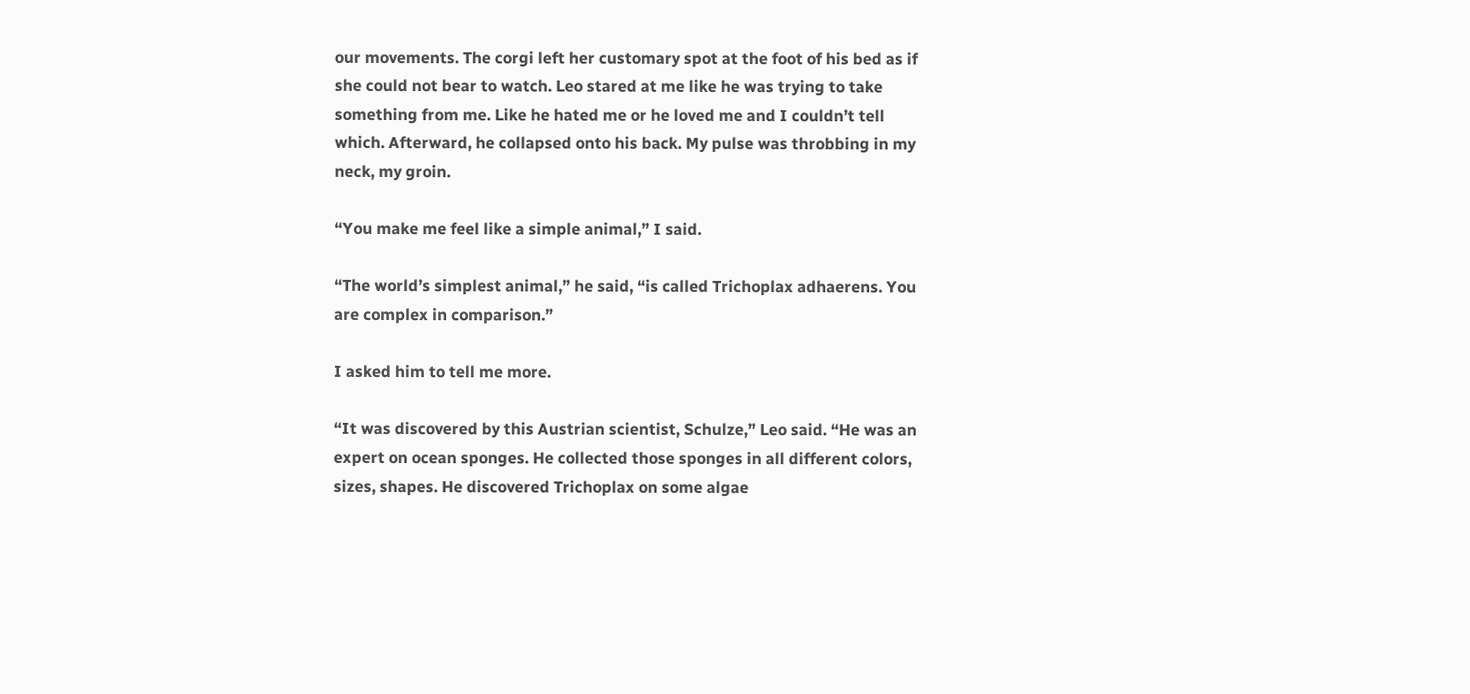our movements. The corgi left her customary spot at the foot of his bed as if she could not bear to watch. Leo stared at me like he was trying to take something from me. Like he hated me or he loved me and I couldn’t tell which. Afterward, he collapsed onto his back. My pulse was throbbing in my neck, my groin.

“You make me feel like a simple animal,” I said.

“The world’s simplest animal,” he said, “is called Trichoplax adhaerens. You are complex in comparison.”

I asked him to tell me more.

“It was discovered by this Austrian scientist, Schulze,” Leo said. “He was an expert on ocean sponges. He collected those sponges in all different colors, sizes, shapes. He discovered Trichoplax on some algae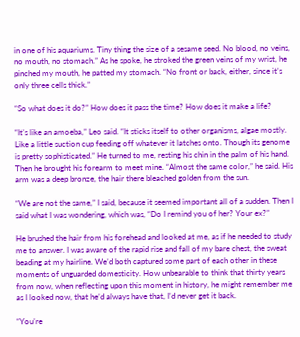in one of his aquariums. Tiny thing the size of a sesame seed. No blood, no veins, no mouth, no stomach.” As he spoke, he stroked the green veins of my wrist, he pinched my mouth, he patted my stomach. “No front or back, either, since it’s only three cells thick.”

“So what does it do?” How does it pass the time? How does it make a life?

“It’s like an amoeba,” Leo said. “It sticks itself to other organisms, algae mostly. Like a little suction cup feeding off whatever it latches onto. Though its genome is pretty sophisticated.” He turned to me, resting his chin in the palm of his hand. Then he brought his forearm to meet mine. “Almost the same color,” he said. His arm was a deep bronze, the hair there bleached golden from the sun.

“We are not the same,” I said, because it seemed important all of a sudden. Then I said what I was wondering, which was, “Do I remind you of her? Your ex?”

He brushed the hair from his forehead and looked at me, as if he needed to study me to answer. I was aware of the rapid rise and fall of my bare chest, the sweat beading at my hairline. We’d both captured some part of each other in these moments of unguarded domesticity. How unbearable to think that thirty years from now, when reflecting upon this moment in history, he might remember me as I looked now, that he’d always have that, I’d never get it back.

“You’re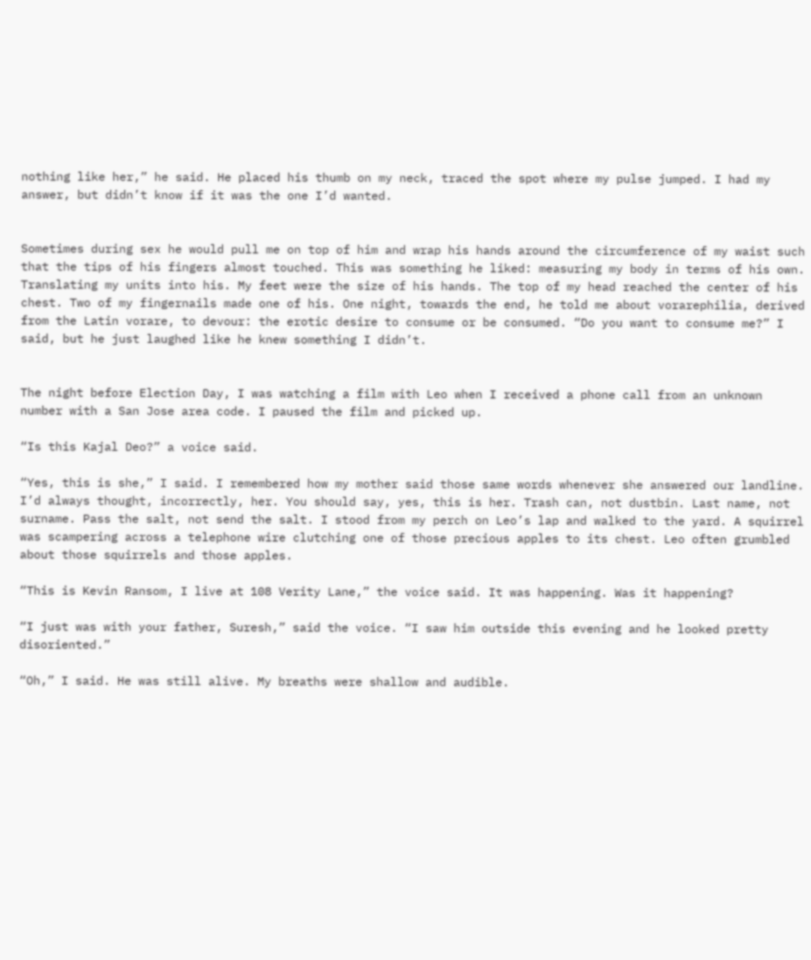nothing like her,” he said. He placed his thumb on my neck, traced the spot where my pulse jumped. I had my answer, but didn’t know if it was the one I’d wanted.


Sometimes during sex he would pull me on top of him and wrap his hands around the circumference of my waist such that the tips of his fingers almost touched. This was something he liked: measuring my body in terms of his own. Translating my units into his. My feet were the size of his hands. The top of my head reached the center of his chest. Two of my fingernails made one of his. One night, towards the end, he told me about vorarephilia, derived from the Latin vorare, to devour: the erotic desire to consume or be consumed. “Do you want to consume me?” I said, but he just laughed like he knew something I didn’t.


The night before Election Day, I was watching a film with Leo when I received a phone call from an unknown number with a San Jose area code. I paused the film and picked up.

“Is this Kajal Deo?” a voice said.

“Yes, this is she,” I said. I remembered how my mother said those same words whenever she answered our landline. I’d always thought, incorrectly, her. You should say, yes, this is her. Trash can, not dustbin. Last name, not surname. Pass the salt, not send the salt. I stood from my perch on Leo’s lap and walked to the yard. A squirrel was scampering across a telephone wire clutching one of those precious apples to its chest. Leo often grumbled about those squirrels and those apples.

“This is Kevin Ransom, I live at 108 Verity Lane,” the voice said. It was happening. Was it happening?

“I just was with your father, Suresh,” said the voice. “I saw him outside this evening and he looked pretty disoriented.”

“Oh,” I said. He was still alive. My breaths were shallow and audible.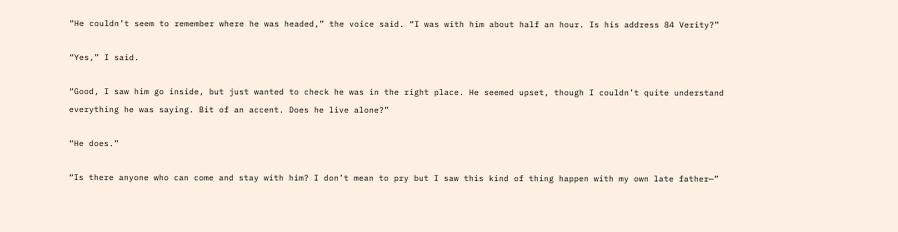“He couldn’t seem to remember where he was headed,” the voice said. “I was with him about half an hour. Is his address 84 Verity?”

“Yes,” I said.

“Good, I saw him go inside, but just wanted to check he was in the right place. He seemed upset, though I couldn’t quite understand everything he was saying. Bit of an accent. Does he live alone?”

“He does.”

“Is there anyone who can come and stay with him? I don’t mean to pry but I saw this kind of thing happen with my own late father—”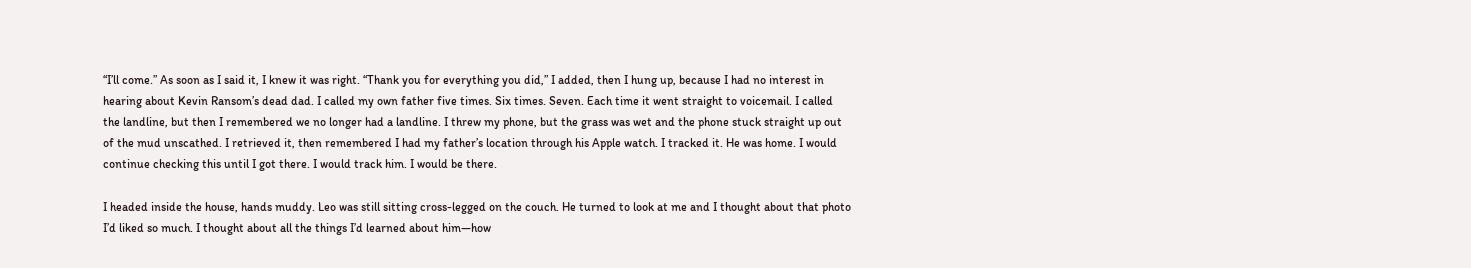“I’ll come.” As soon as I said it, I knew it was right. “Thank you for everything you did,” I added, then I hung up, because I had no interest in hearing about Kevin Ransom’s dead dad. I called my own father five times. Six times. Seven. Each time it went straight to voicemail. I called the landline, but then I remembered we no longer had a landline. I threw my phone, but the grass was wet and the phone stuck straight up out of the mud unscathed. I retrieved it, then remembered I had my father’s location through his Apple watch. I tracked it. He was home. I would continue checking this until I got there. I would track him. I would be there.

I headed inside the house, hands muddy. Leo was still sitting cross-legged on the couch. He turned to look at me and I thought about that photo I’d liked so much. I thought about all the things I’d learned about him—how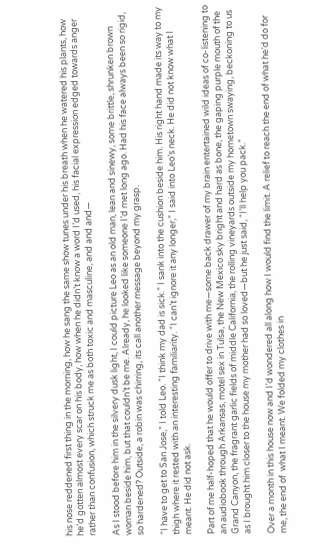his nose reddened first thing in the morning, how he sang the same show tunes under his breath when he watered his plants, how he’d gotten almost every scar on his body, how when he didn’t know a word I’d used, his facial expression edged towards anger rather than confusion, which struck me as both toxic and masculine, and and and—

As I stood before him in the silvery dusk light, I could picture Leo as an old man, lean and sinewy, some brittle, shrunken brown woman beside him, but that couldn’t be me. Already, he looked like someone I’d met long ago. Had his face always been so rigid, so hardened? Outside, a robin was chirring, its call another message beyond my grasp.

“I have to get to San Jose,” I told Leo. “I think my dad is sick.” I sank into the cushion beside him. His right hand made its way to my thigh where it rested with an interesting familiarity. “I can’t ignore it any longer,” I said into Leo’s neck. He did not know what I meant. He did not ask.

Part of me half-hoped that he would offer to drive with me—some back drawer of my brain entertained wild ideas of co-listening to an audiobook through Arkansas, motel sex in Tulsa, the New Mexico sky bright and hard as bone, the gaping purple mouth of the Grand Canyon, the fragrant garlic fields of middle California, the rolling vineyards outside my hometown swaying, beckoning to us as I brought him closer to the house my mother had so loved—but he just said, “I’ll help you pack.”

Over a month in this house now and I’d wondered all along how I would find the limit. A relief to reach the end of what he’d do for me, the end of  what I meant. We folded my clothes in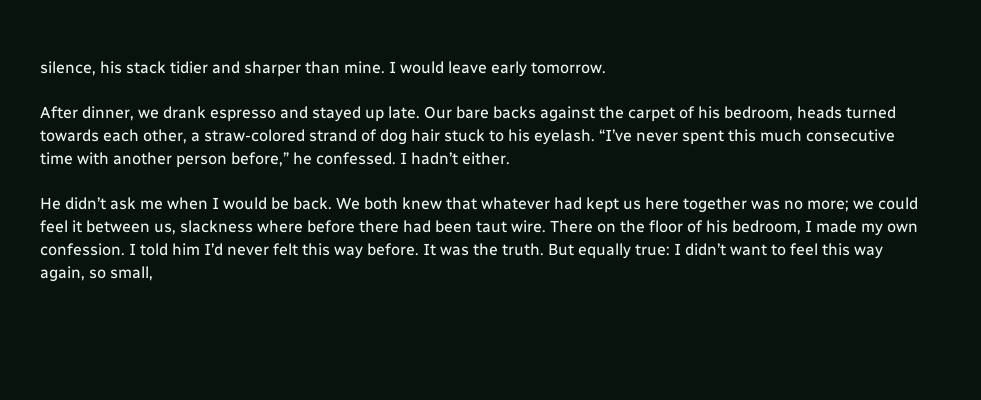silence, his stack tidier and sharper than mine. I would leave early tomorrow.

After dinner, we drank espresso and stayed up late. Our bare backs against the carpet of his bedroom, heads turned towards each other, a straw-colored strand of dog hair stuck to his eyelash. “I’ve never spent this much consecutive time with another person before,” he confessed. I hadn’t either.

He didn’t ask me when I would be back. We both knew that whatever had kept us here together was no more; we could feel it between us, slackness where before there had been taut wire. There on the floor of his bedroom, I made my own confession. I told him I’d never felt this way before. It was the truth. But equally true: I didn’t want to feel this way again, so small,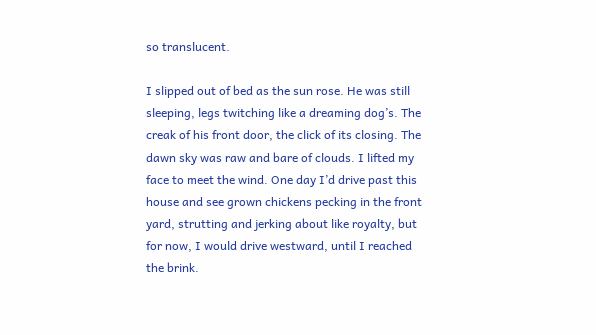so translucent.

I slipped out of bed as the sun rose. He was still sleeping, legs twitching like a dreaming dog’s. The creak of his front door, the click of its closing. The dawn sky was raw and bare of clouds. I lifted my face to meet the wind. One day I’d drive past this house and see grown chickens pecking in the front yard, strutting and jerking about like royalty, but for now, I would drive westward, until I reached the brink.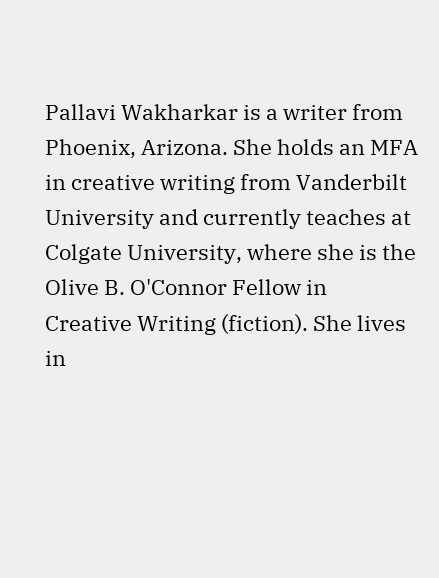Pallavi Wakharkar is a writer from Phoenix, Arizona. She holds an MFA in creative writing from Vanderbilt University and currently teaches at Colgate University, where she is the Olive B. O'Connor Fellow in Creative Writing (fiction). She lives in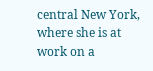central New York, where she is at work on a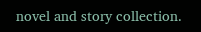novel and story collection.